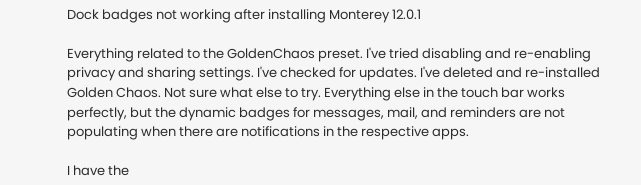Dock badges not working after installing Monterey 12.0.1

Everything related to the GoldenChaos preset. I've tried disabling and re-enabling privacy and sharing settings. I've checked for updates. I've deleted and re-installed Golden Chaos. Not sure what else to try. Everything else in the touch bar works perfectly, but the dynamic badges for messages, mail, and reminders are not populating when there are notifications in the respective apps.

I have the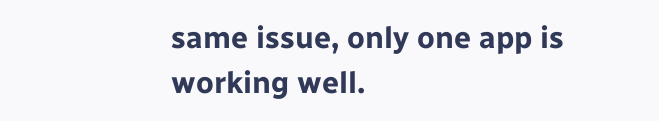same issue, only one app is working well.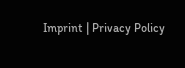Imprint | Privacy Policy